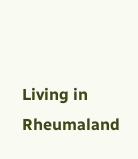Living in Rheumaland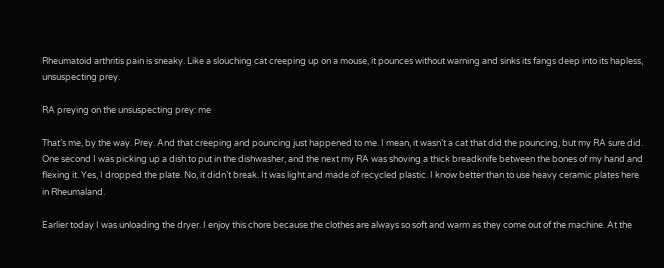Rheumatoid arthritis pain is sneaky. Like a slouching cat creeping up on a mouse, it pounces without warning and sinks its fangs deep into its hapless, unsuspecting prey.

RA preying on the unsuspecting prey: me

That’s me, by the way. Prey. And that creeping and pouncing just happened to me. I mean, it wasn’t a cat that did the pouncing, but my RA sure did. One second I was picking up a dish to put in the dishwasher, and the next my RA was shoving a thick breadknife between the bones of my hand and flexing it. Yes, I dropped the plate. No, it didn’t break. It was light and made of recycled plastic. I know better than to use heavy ceramic plates here in Rheumaland.

Earlier today I was unloading the dryer. I enjoy this chore because the clothes are always so soft and warm as they come out of the machine. At the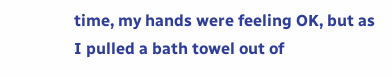time, my hands were feeling OK, but as I pulled a bath towel out of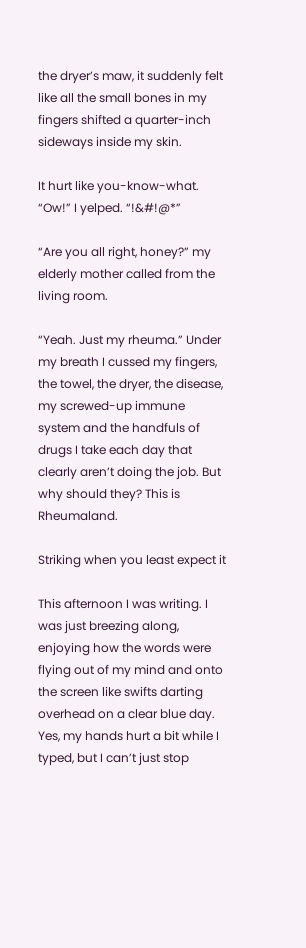the dryer’s maw, it suddenly felt like all the small bones in my fingers shifted a quarter-inch sideways inside my skin.

It hurt like you-know-what. “Ow!” I yelped. “!&#!@*”

“Are you all right, honey?” my elderly mother called from the living room.

“Yeah. Just my rheuma.” Under my breath I cussed my fingers, the towel, the dryer, the disease, my screwed-up immune system and the handfuls of drugs I take each day that clearly aren’t doing the job. But why should they? This is Rheumaland.

Striking when you least expect it

This afternoon I was writing. I was just breezing along, enjoying how the words were flying out of my mind and onto the screen like swifts darting overhead on a clear blue day. Yes, my hands hurt a bit while I typed, but I can’t just stop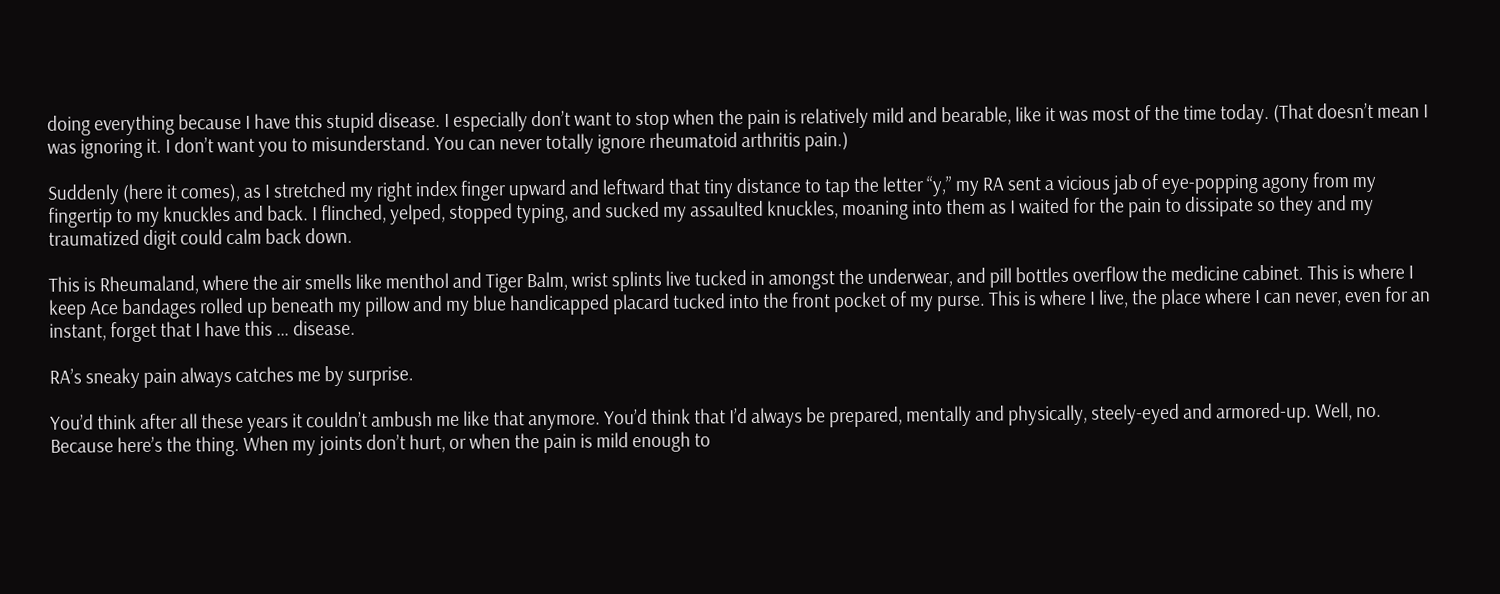doing everything because I have this stupid disease. I especially don’t want to stop when the pain is relatively mild and bearable, like it was most of the time today. (That doesn’t mean I was ignoring it. I don’t want you to misunderstand. You can never totally ignore rheumatoid arthritis pain.)

Suddenly (here it comes), as I stretched my right index finger upward and leftward that tiny distance to tap the letter “y,” my RA sent a vicious jab of eye-popping agony from my fingertip to my knuckles and back. I flinched, yelped, stopped typing, and sucked my assaulted knuckles, moaning into them as I waited for the pain to dissipate so they and my traumatized digit could calm back down.

This is Rheumaland, where the air smells like menthol and Tiger Balm, wrist splints live tucked in amongst the underwear, and pill bottles overflow the medicine cabinet. This is where I keep Ace bandages rolled up beneath my pillow and my blue handicapped placard tucked into the front pocket of my purse. This is where I live, the place where I can never, even for an instant, forget that I have this … disease.

RA’s sneaky pain always catches me by surprise.

You’d think after all these years it couldn’t ambush me like that anymore. You’d think that I’d always be prepared, mentally and physically, steely-eyed and armored-up. Well, no. Because here’s the thing. When my joints don’t hurt, or when the pain is mild enough to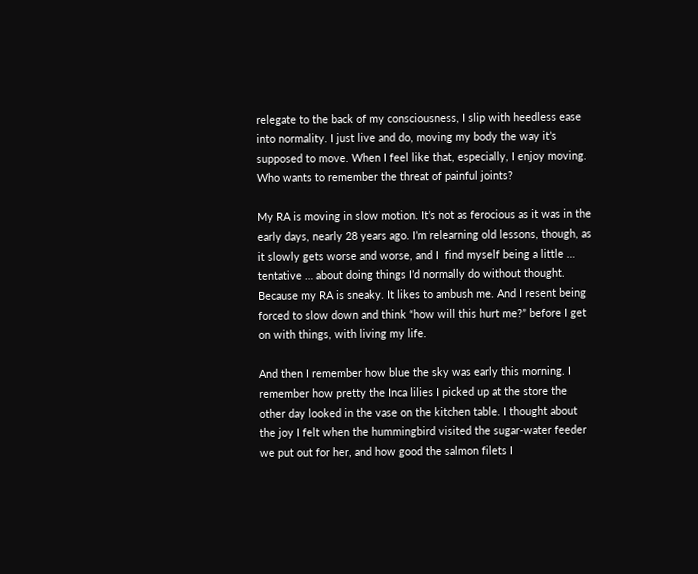relegate to the back of my consciousness, I slip with heedless ease into normality. I just live and do, moving my body the way it’s supposed to move. When I feel like that, especially, I enjoy moving. Who wants to remember the threat of painful joints?

My RA is moving in slow motion. It’s not as ferocious as it was in the early days, nearly 28 years ago. I’m relearning old lessons, though, as it slowly gets worse and worse, and I  find myself being a little … tentative … about doing things I’d normally do without thought. Because my RA is sneaky. It likes to ambush me. And I resent being forced to slow down and think “how will this hurt me?” before I get on with things, with living my life.

And then I remember how blue the sky was early this morning. I remember how pretty the Inca lilies I picked up at the store the other day looked in the vase on the kitchen table. I thought about the joy I felt when the hummingbird visited the sugar-water feeder we put out for her, and how good the salmon filets I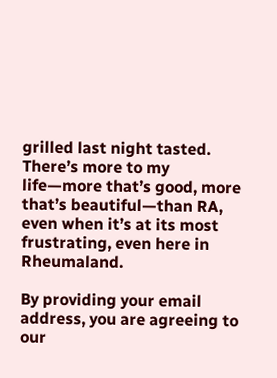grilled last night tasted. There’s more to my life—more that’s good, more that’s beautiful—than RA, even when it’s at its most frustrating, even here in Rheumaland.

By providing your email address, you are agreeing to our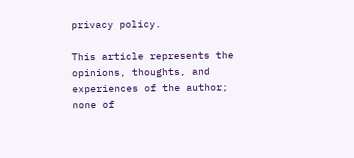privacy policy.

This article represents the opinions, thoughts, and experiences of the author; none of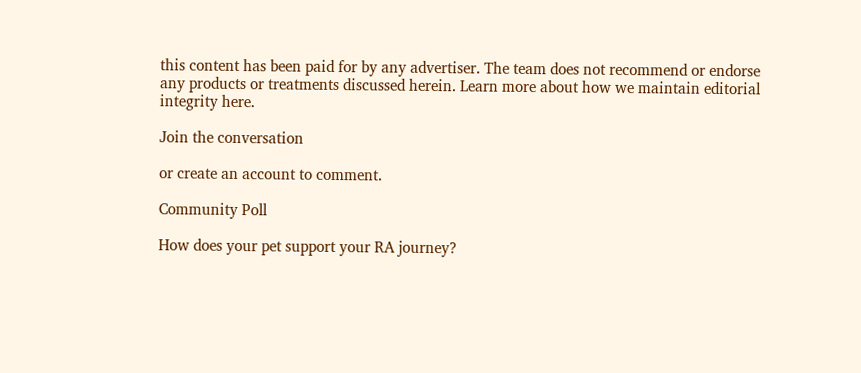this content has been paid for by any advertiser. The team does not recommend or endorse any products or treatments discussed herein. Learn more about how we maintain editorial integrity here.

Join the conversation

or create an account to comment.

Community Poll

How does your pet support your RA journey?